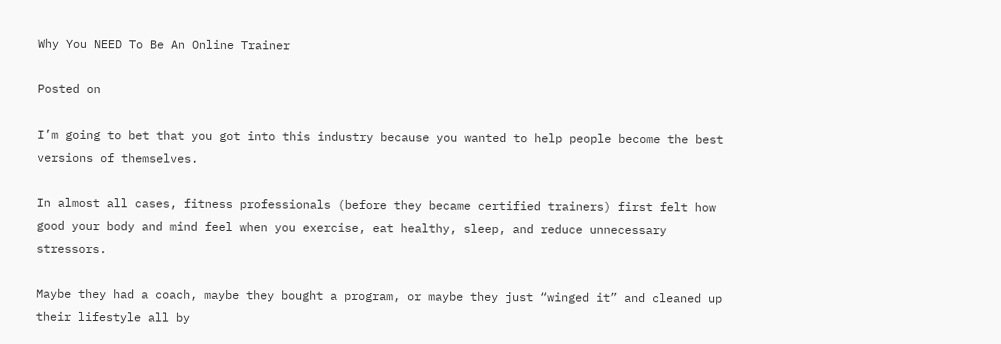Why You NEED To Be An Online Trainer

Posted on

I’m going to bet that you got into this industry because you wanted to help people become the best versions of themselves.

In almost all cases, fitness professionals (before they became certified trainers) first felt how good your body and mind feel when you exercise, eat healthy, sleep, and reduce unnecessary stressors.

Maybe they had a coach, maybe they bought a program, or maybe they just “winged it” and cleaned up their lifestyle all by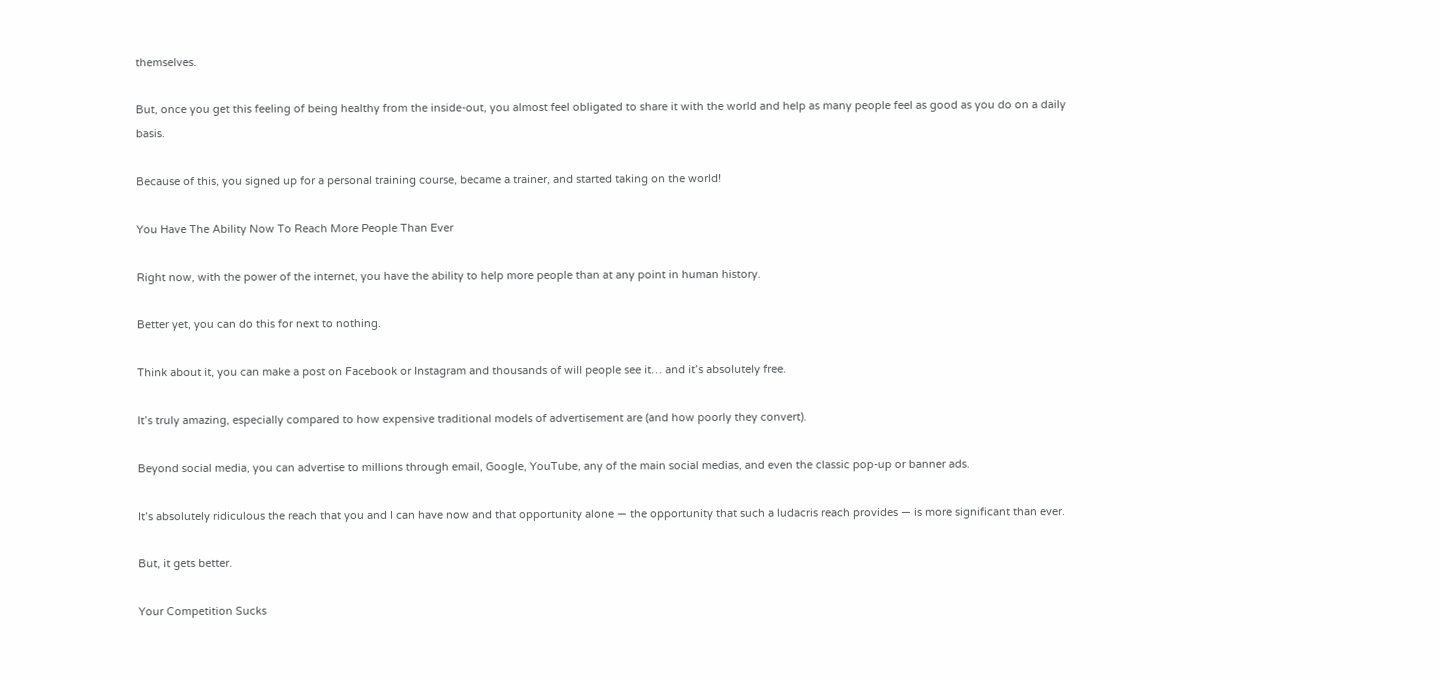themselves.

But, once you get this feeling of being healthy from the inside-out, you almost feel obligated to share it with the world and help as many people feel as good as you do on a daily basis.

Because of this, you signed up for a personal training course, became a trainer, and started taking on the world!

You Have The Ability Now To Reach More People Than Ever

Right now, with the power of the internet, you have the ability to help more people than at any point in human history.

Better yet, you can do this for next to nothing.

Think about it, you can make a post on Facebook or Instagram and thousands of will people see it… and it’s absolutely free.

It’s truly amazing, especially compared to how expensive traditional models of advertisement are (and how poorly they convert).

Beyond social media, you can advertise to millions through email, Google, YouTube, any of the main social medias, and even the classic pop-up or banner ads.

It’s absolutely ridiculous the reach that you and I can have now and that opportunity alone — the opportunity that such a ludacris reach provides — is more significant than ever.

But, it gets better.

Your Competition Sucks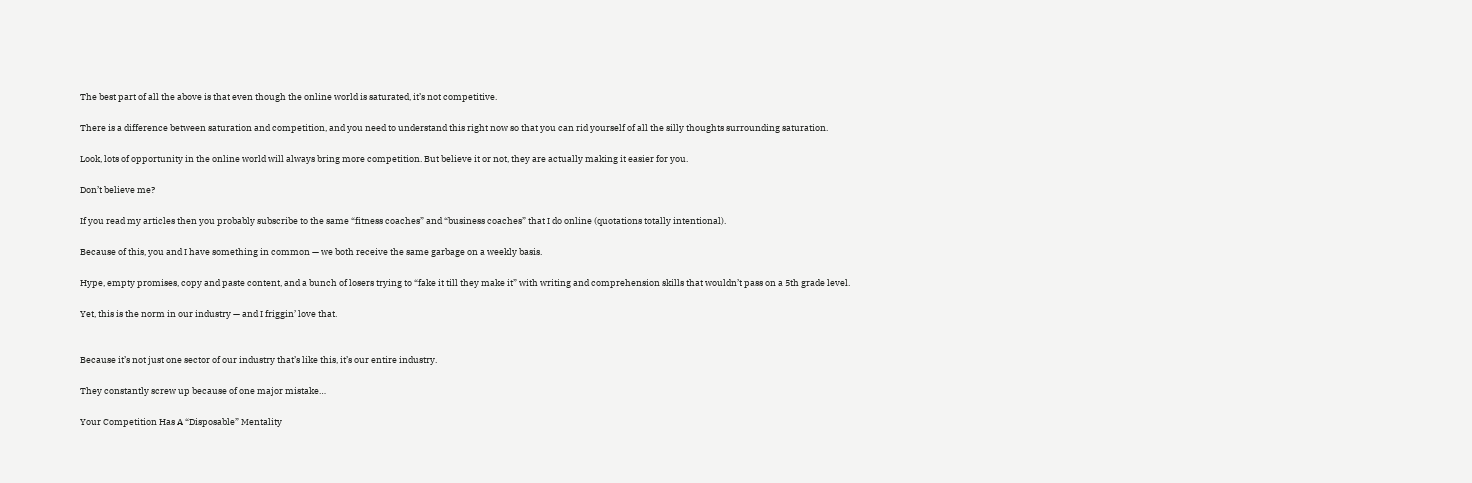The best part of all the above is that even though the online world is saturated, it’s not competitive.

There is a difference between saturation and competition, and you need to understand this right now so that you can rid yourself of all the silly thoughts surrounding saturation.

Look, lots of opportunity in the online world will always bring more competition. But believe it or not, they are actually making it easier for you.

Don’t believe me?

If you read my articles then you probably subscribe to the same “fitness coaches” and “business coaches” that I do online (quotations totally intentional).

Because of this, you and I have something in common — we both receive the same garbage on a weekly basis.

Hype, empty promises, copy and paste content, and a bunch of losers trying to “fake it till they make it” with writing and comprehension skills that wouldn’t pass on a 5th grade level.

Yet, this is the norm in our industry — and I friggin’ love that.


Because it’s not just one sector of our industry that’s like this, it’s our entire industry.

They constantly screw up because of one major mistake…

Your Competition Has A “Disposable” Mentality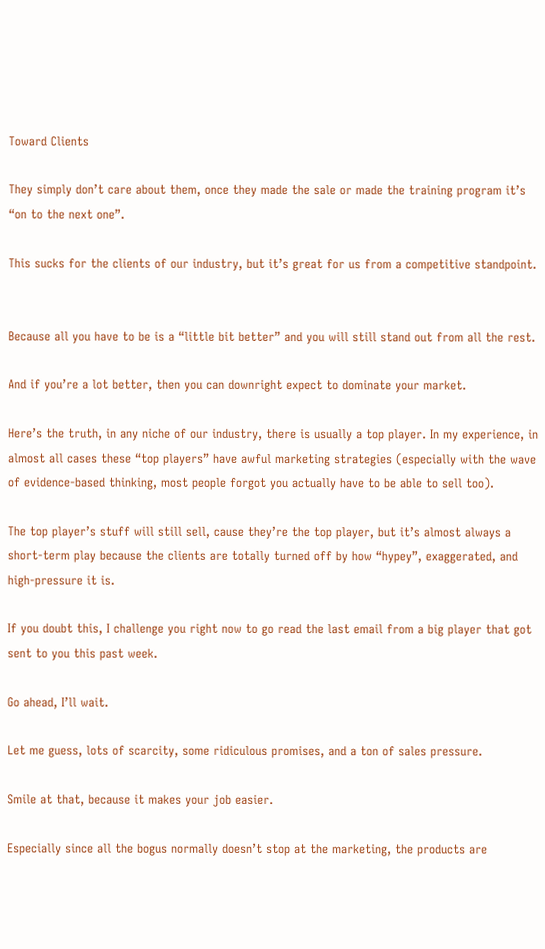Toward Clients

They simply don’t care about them, once they made the sale or made the training program it’s “on to the next one”.

This sucks for the clients of our industry, but it’s great for us from a competitive standpoint.


Because all you have to be is a “little bit better” and you will still stand out from all the rest.

And if you’re a lot better, then you can downright expect to dominate your market.

Here’s the truth, in any niche of our industry, there is usually a top player. In my experience, in almost all cases these “top players” have awful marketing strategies (especially with the wave of evidence-based thinking, most people forgot you actually have to be able to sell too).

The top player’s stuff will still sell, cause they’re the top player, but it’s almost always a short-term play because the clients are totally turned off by how “hypey”, exaggerated, and high-pressure it is.

If you doubt this, I challenge you right now to go read the last email from a big player that got sent to you this past week.

Go ahead, I’ll wait.

Let me guess, lots of scarcity, some ridiculous promises, and a ton of sales pressure.

Smile at that, because it makes your job easier.

Especially since all the bogus normally doesn’t stop at the marketing, the products are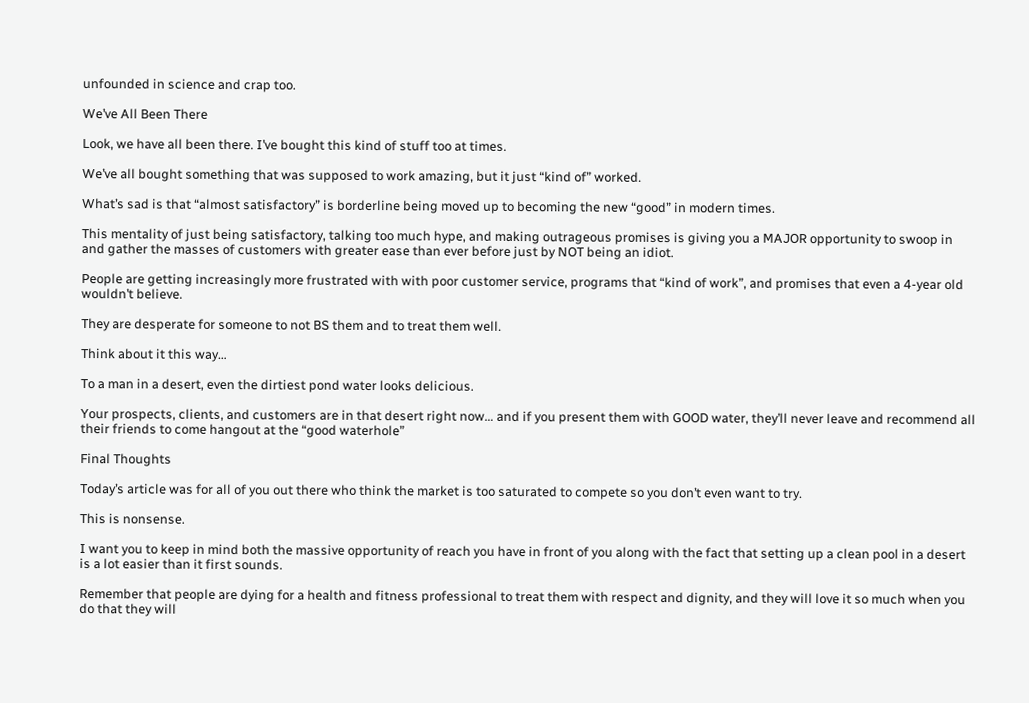unfounded in science and crap too.

We’ve All Been There

Look, we have all been there. I’ve bought this kind of stuff too at times.

We’ve all bought something that was supposed to work amazing, but it just “kind of” worked.

What’s sad is that “almost satisfactory” is borderline being moved up to becoming the new “good” in modern times.

This mentality of just being satisfactory, talking too much hype, and making outrageous promises is giving you a MAJOR opportunity to swoop in and gather the masses of customers with greater ease than ever before just by NOT being an idiot.

People are getting increasingly more frustrated with with poor customer service, programs that “kind of work”, and promises that even a 4-year old wouldn’t believe.

They are desperate for someone to not BS them and to treat them well.

Think about it this way…

To a man in a desert, even the dirtiest pond water looks delicious.

Your prospects, clients, and customers are in that desert right now… and if you present them with GOOD water, they’ll never leave and recommend all their friends to come hangout at the “good waterhole”

Final Thoughts

Today’s article was for all of you out there who think the market is too saturated to compete so you don’t even want to try.

This is nonsense.

I want you to keep in mind both the massive opportunity of reach you have in front of you along with the fact that setting up a clean pool in a desert is a lot easier than it first sounds.

Remember that people are dying for a health and fitness professional to treat them with respect and dignity, and they will love it so much when you do that they will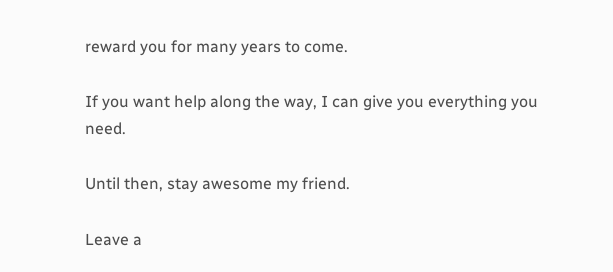reward you for many years to come.

If you want help along the way, I can give you everything you need.

Until then, stay awesome my friend.

Leave a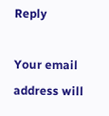Reply

Your email address will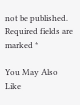not be published. Required fields are marked *

You May Also Like